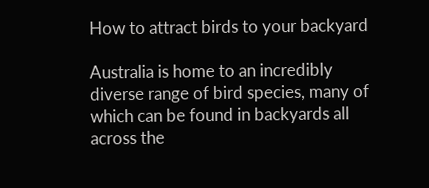How to attract birds to your backyard

Australia is home to an incredibly diverse range of bird species, many of which can be found in backyards all across the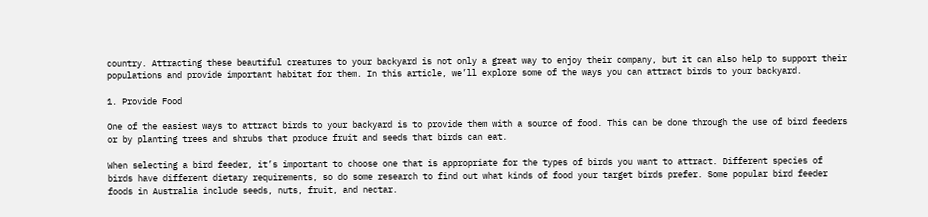country. Attracting these beautiful creatures to your backyard is not only a great way to enjoy their company, but it can also help to support their populations and provide important habitat for them. In this article, we’ll explore some of the ways you can attract birds to your backyard.

1. Provide Food

One of the easiest ways to attract birds to your backyard is to provide them with a source of food. This can be done through the use of bird feeders or by planting trees and shrubs that produce fruit and seeds that birds can eat.

When selecting a bird feeder, it’s important to choose one that is appropriate for the types of birds you want to attract. Different species of birds have different dietary requirements, so do some research to find out what kinds of food your target birds prefer. Some popular bird feeder foods in Australia include seeds, nuts, fruit, and nectar.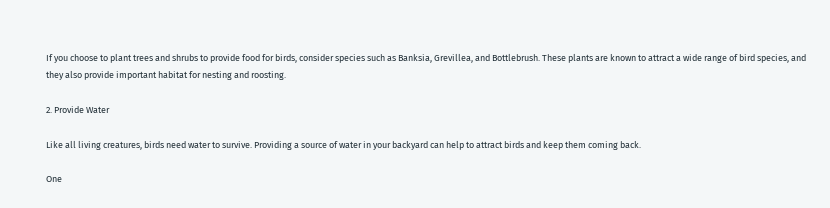If you choose to plant trees and shrubs to provide food for birds, consider species such as Banksia, Grevillea, and Bottlebrush. These plants are known to attract a wide range of bird species, and they also provide important habitat for nesting and roosting.

2. Provide Water

Like all living creatures, birds need water to survive. Providing a source of water in your backyard can help to attract birds and keep them coming back.

One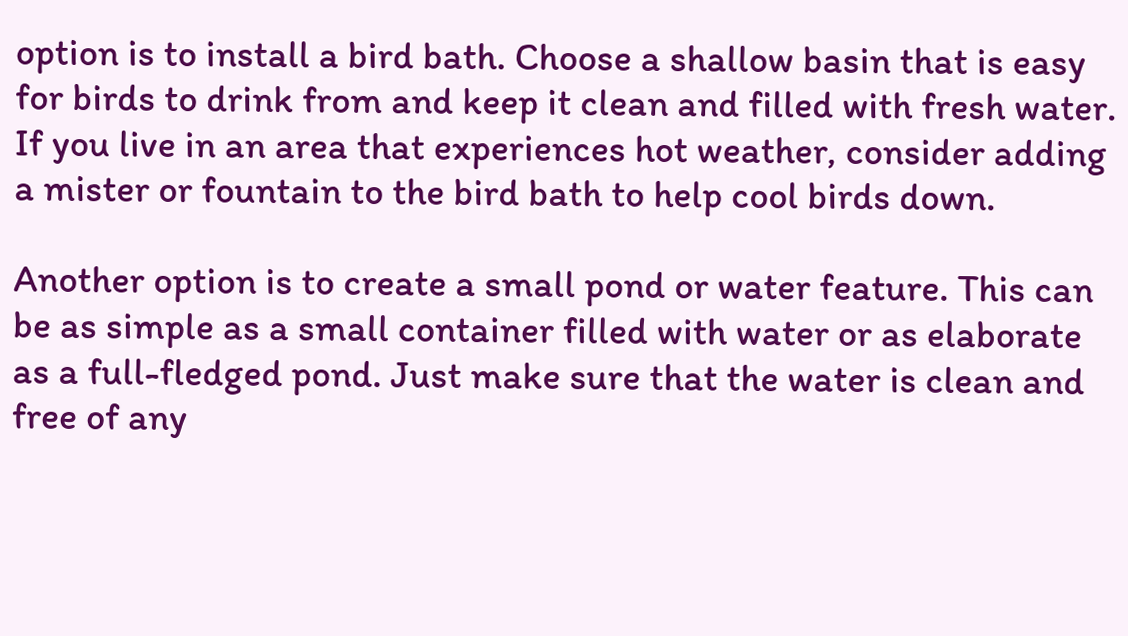option is to install a bird bath. Choose a shallow basin that is easy for birds to drink from and keep it clean and filled with fresh water. If you live in an area that experiences hot weather, consider adding a mister or fountain to the bird bath to help cool birds down.

Another option is to create a small pond or water feature. This can be as simple as a small container filled with water or as elaborate as a full-fledged pond. Just make sure that the water is clean and free of any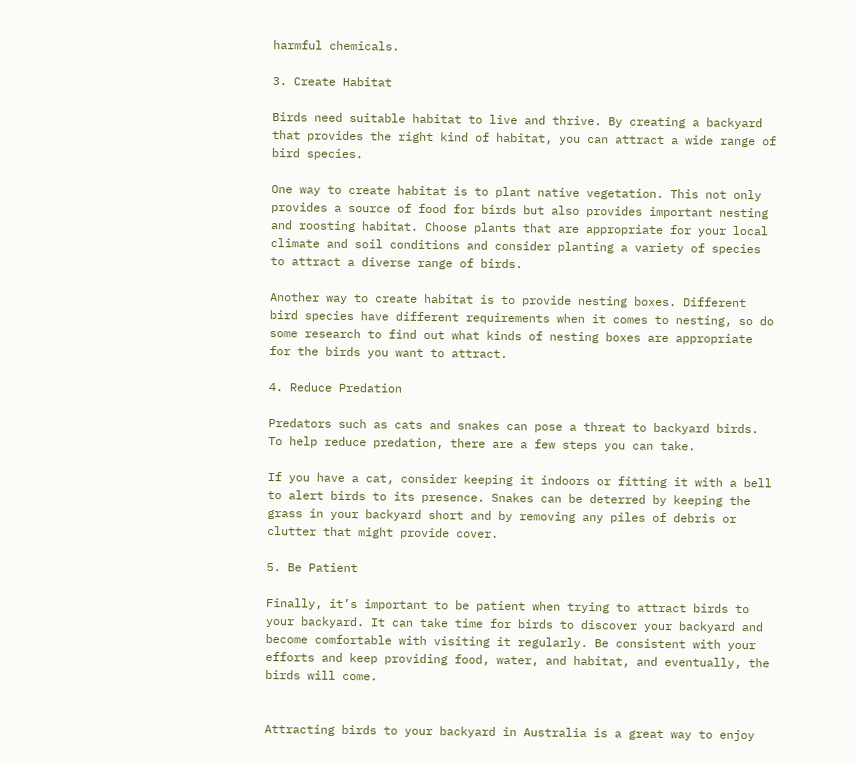harmful chemicals.

3. Create Habitat

Birds need suitable habitat to live and thrive. By creating a backyard that provides the right kind of habitat, you can attract a wide range of bird species.

One way to create habitat is to plant native vegetation. This not only provides a source of food for birds but also provides important nesting and roosting habitat. Choose plants that are appropriate for your local climate and soil conditions and consider planting a variety of species to attract a diverse range of birds.

Another way to create habitat is to provide nesting boxes. Different bird species have different requirements when it comes to nesting, so do some research to find out what kinds of nesting boxes are appropriate for the birds you want to attract.

4. Reduce Predation

Predators such as cats and snakes can pose a threat to backyard birds. To help reduce predation, there are a few steps you can take.

If you have a cat, consider keeping it indoors or fitting it with a bell to alert birds to its presence. Snakes can be deterred by keeping the grass in your backyard short and by removing any piles of debris or clutter that might provide cover.

5. Be Patient

Finally, it’s important to be patient when trying to attract birds to your backyard. It can take time for birds to discover your backyard and become comfortable with visiting it regularly. Be consistent with your efforts and keep providing food, water, and habitat, and eventually, the birds will come.


Attracting birds to your backyard in Australia is a great way to enjoy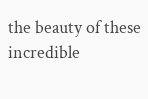the beauty of these incredible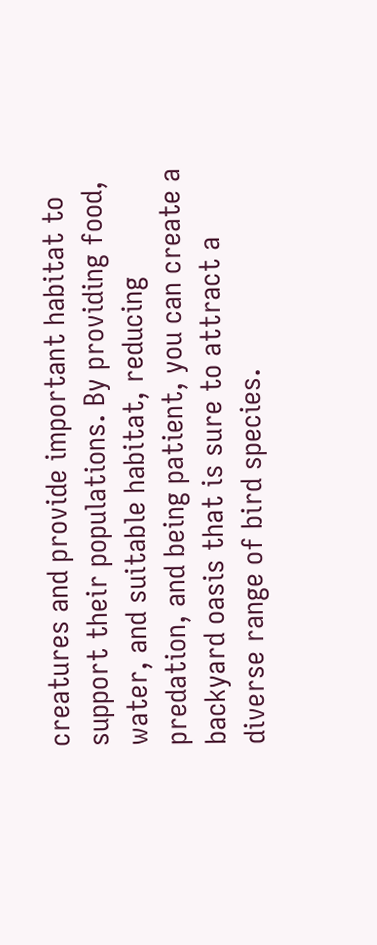creatures and provide important habitat to support their populations. By providing food, water, and suitable habitat, reducing predation, and being patient, you can create a backyard oasis that is sure to attract a diverse range of bird species.